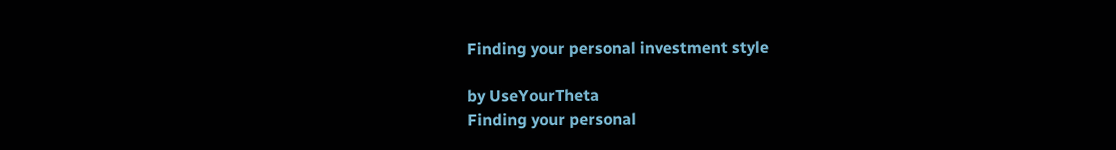Finding your personal investment style

by UseYourTheta
Finding your personal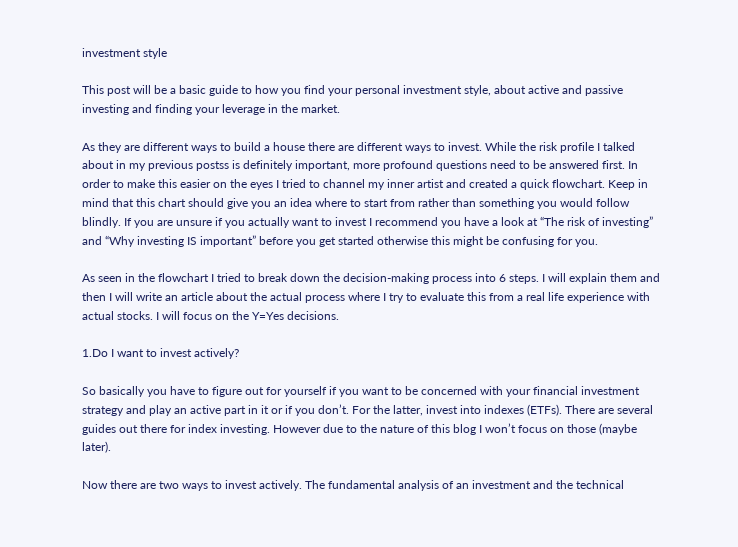investment style

This post will be a basic guide to how you find your personal investment style, about active and passive investing and finding your leverage in the market.

As they are different ways to build a house there are different ways to invest. While the risk profile I talked about in my previous postss is definitely important, more profound questions need to be answered first. In order to make this easier on the eyes I tried to channel my inner artist and created a quick flowchart. Keep in mind that this chart should give you an idea where to start from rather than something you would follow blindly. If you are unsure if you actually want to invest I recommend you have a look at “The risk of investing” and “Why investing IS important” before you get started otherwise this might be confusing for you.

As seen in the flowchart I tried to break down the decision-making process into 6 steps. I will explain them and then I will write an article about the actual process where I try to evaluate this from a real life experience with actual stocks. I will focus on the Y=Yes decisions.

1.Do I want to invest actively?

So basically you have to figure out for yourself if you want to be concerned with your financial investment strategy and play an active part in it or if you don’t. For the latter, invest into indexes (ETFs). There are several guides out there for index investing. However due to the nature of this blog I won’t focus on those (maybe later).

Now there are two ways to invest actively. The fundamental analysis of an investment and the technical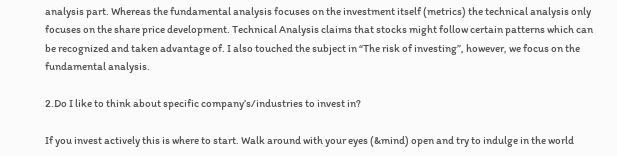analysis part. Whereas the fundamental analysis focuses on the investment itself (metrics) the technical analysis only focuses on the share price development. Technical Analysis claims that stocks might follow certain patterns which can be recognized and taken advantage of. I also touched the subject in “The risk of investing”, however, we focus on the fundamental analysis.

2.Do I like to think about specific company’s/industries to invest in?

If you invest actively this is where to start. Walk around with your eyes (&mind) open and try to indulge in the world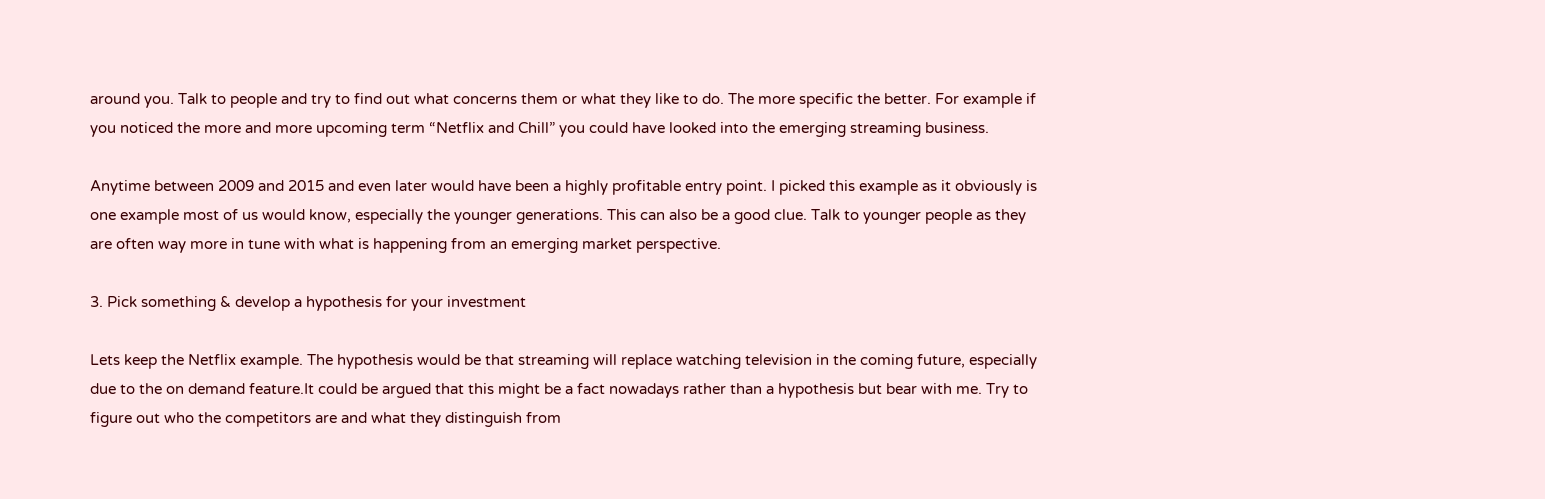around you. Talk to people and try to find out what concerns them or what they like to do. The more specific the better. For example if you noticed the more and more upcoming term “Netflix and Chill” you could have looked into the emerging streaming business.

Anytime between 2009 and 2015 and even later would have been a highly profitable entry point. I picked this example as it obviously is one example most of us would know, especially the younger generations. This can also be a good clue. Talk to younger people as they are often way more in tune with what is happening from an emerging market perspective.

3. Pick something & develop a hypothesis for your investment

Lets keep the Netflix example. The hypothesis would be that streaming will replace watching television in the coming future, especially due to the on demand feature.It could be argued that this might be a fact nowadays rather than a hypothesis but bear with me. Try to figure out who the competitors are and what they distinguish from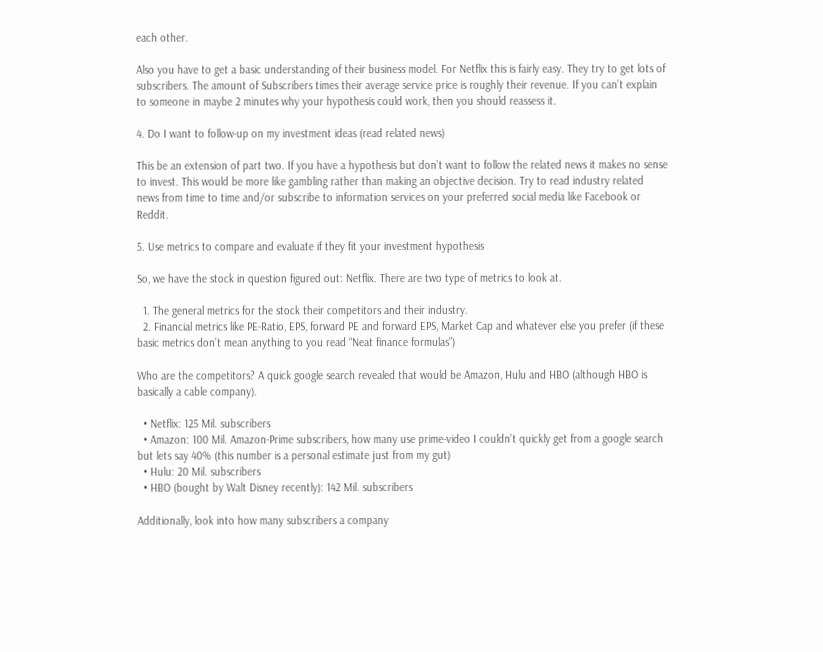each other.

Also you have to get a basic understanding of their business model. For Netflix this is fairly easy. They try to get lots of subscribers. The amount of Subscribers times their average service price is roughly their revenue. If you can’t explain to someone in maybe 2 minutes why your hypothesis could work, then you should reassess it.

4. Do I want to follow-up on my investment ideas (read related news)

This be an extension of part two. If you have a hypothesis but don’t want to follow the related news it makes no sense to invest. This would be more like gambling rather than making an objective decision. Try to read industry related news from time to time and/or subscribe to information services on your preferred social media like Facebook or Reddit.

5. Use metrics to compare and evaluate if they fit your investment hypothesis

So, we have the stock in question figured out: Netflix. There are two type of metrics to look at.

  1. The general metrics for the stock their competitors and their industry.
  2. Financial metrics like PE-Ratio, EPS, forward PE and forward EPS, Market Cap and whatever else you prefer (if these basic metrics don’t mean anything to you read “Neat finance formulas”)

Who are the competitors? A quick google search revealed that would be Amazon, Hulu and HBO (although HBO is basically a cable company).

  • Netflix: 125 Mil. subscribers
  • Amazon: 100 Mil. Amazon-Prime subscribers, how many use prime-video I couldn’t quickly get from a google search but lets say 40% (this number is a personal estimate just from my gut)
  • Hulu: 20 Mil. subscribers
  • HBO (bought by Walt Disney recently): 142 Mil. subscribers

Additionally, look into how many subscribers a company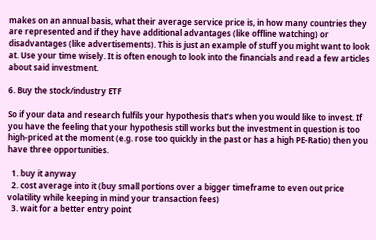makes on an annual basis, what their average service price is, in how many countries they are represented and if they have additional advantages (like offline watching) or disadvantages (like advertisements). This is just an example of stuff you might want to look at. Use your time wisely. It is often enough to look into the financials and read a few articles about said investment.

6. Buy the stock/industry ETF

So if your data and research fulfils your hypothesis that’s when you would like to invest. If you have the feeling that your hypothesis still works but the investment in question is too high-priced at the moment (e.g. rose too quickly in the past or has a high PE-Ratio) then you have three opportunities.

  1. buy it anyway
  2. cost average into it (buy small portions over a bigger timeframe to even out price volatility while keeping in mind your transaction fees)
  3. wait for a better entry point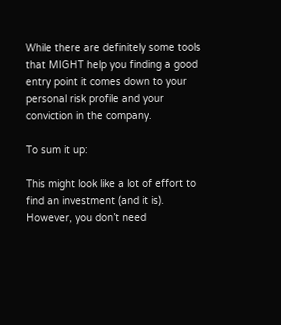While there are definitely some tools that MIGHT help you finding a good entry point it comes down to your personal risk profile and your conviction in the company.

To sum it up:

This might look like a lot of effort to find an investment (and it is). However, you don’t need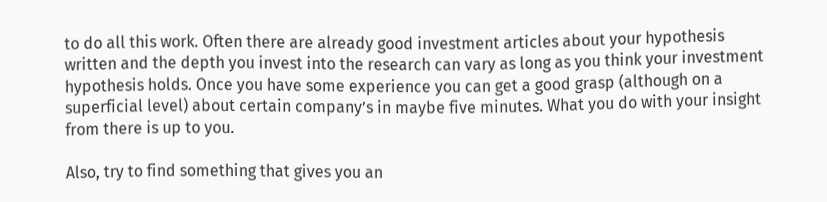to do all this work. Often there are already good investment articles about your hypothesis written and the depth you invest into the research can vary as long as you think your investment hypothesis holds. Once you have some experience you can get a good grasp (although on a superficial level) about certain company’s in maybe five minutes. What you do with your insight from there is up to you.

Also, try to find something that gives you an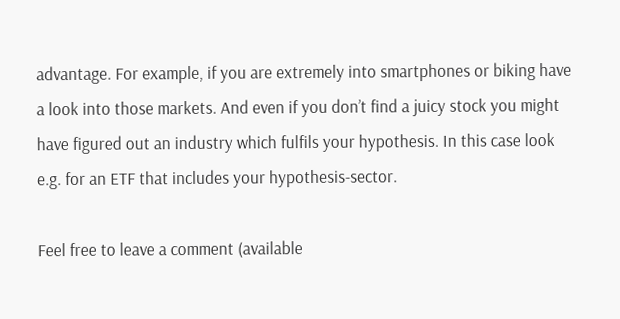advantage. For example, if you are extremely into smartphones or biking have a look into those markets. And even if you don’t find a juicy stock you might have figured out an industry which fulfils your hypothesis. In this case look e.g. for an ETF that includes your hypothesis-sector.

Feel free to leave a comment (available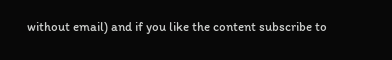without email) and if you like the content subscribe to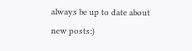always be up to date about new posts:)